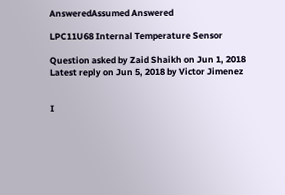AnsweredAssumed Answered

LPC11U68 Internal Temperature Sensor

Question asked by Zaid Shaikh on Jun 1, 2018
Latest reply on Jun 5, 2018 by Victor Jimenez


I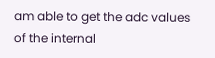am able to get the adc values of the internal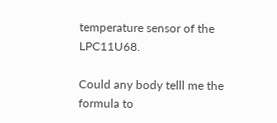temperature sensor of the LPC11U68.

Could any body telll me the formula to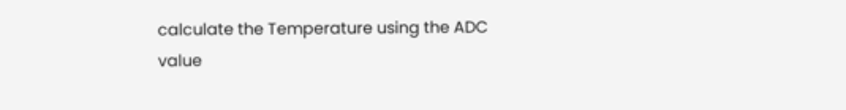calculate the Temperature using the ADC value